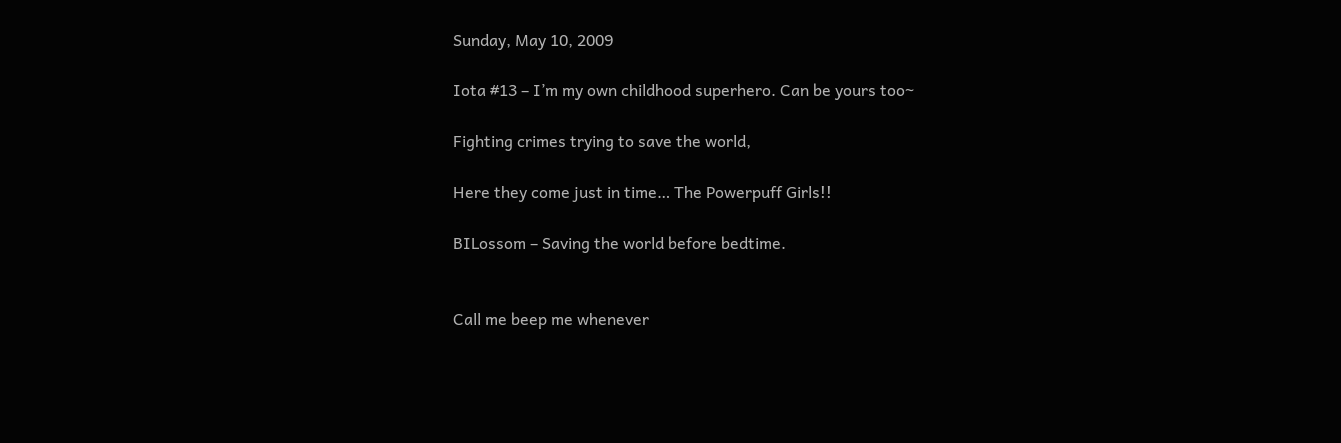Sunday, May 10, 2009

Iota #13 – I’m my own childhood superhero. Can be yours too~

Fighting crimes trying to save the world,

Here they come just in time… The Powerpuff Girls!!

BILossom – Saving the world before bedtime.


Call me beep me whenever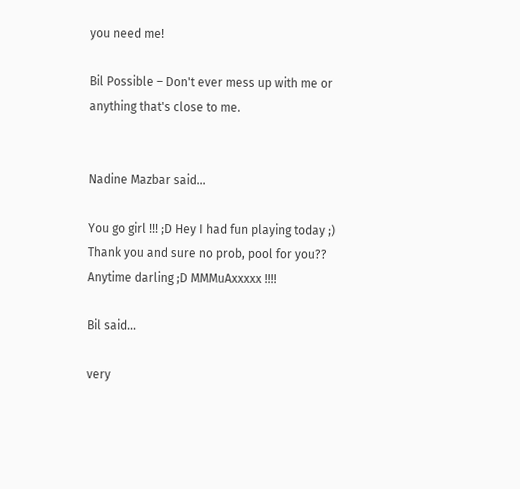you need me!

Bil Possible – Don't ever mess up with me or anything that's close to me.


Nadine Mazbar said...

You go girl !!! ;D Hey I had fun playing today ;) Thank you and sure no prob, pool for you?? Anytime darling ;D MMMuAxxxxx !!!!

Bil said...

very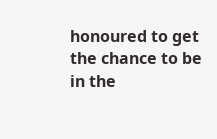honoured to get the chance to be in the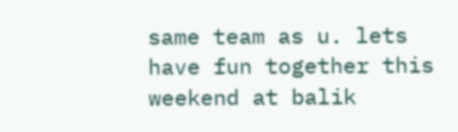same team as u. lets have fun together this weekend at balik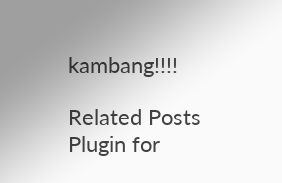kambang!!!!

Related Posts Plugin for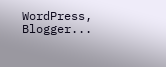WordPress, Blogger...